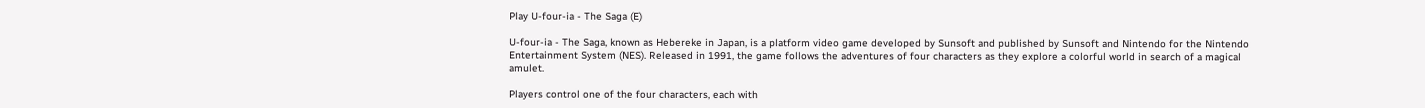Play U-four-ia - The Saga (E)

U-four-ia - The Saga, known as Hebereke in Japan, is a platform video game developed by Sunsoft and published by Sunsoft and Nintendo for the Nintendo Entertainment System (NES). Released in 1991, the game follows the adventures of four characters as they explore a colorful world in search of a magical amulet.

Players control one of the four characters, each with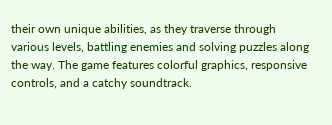their own unique abilities, as they traverse through various levels, battling enemies and solving puzzles along the way. The game features colorful graphics, responsive controls, and a catchy soundtrack.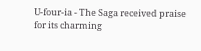U-four-ia - The Saga received praise for its charming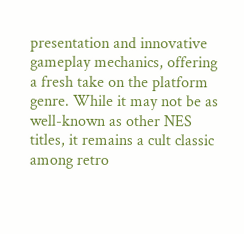presentation and innovative gameplay mechanics, offering a fresh take on the platform genre. While it may not be as well-known as other NES titles, it remains a cult classic among retro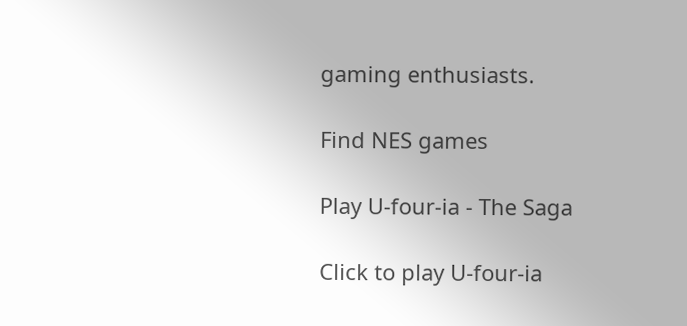gaming enthusiasts.

Find NES games

Play U-four-ia - The Saga

Click to play U-four-ia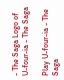- The Saga Logo of U-four-ia - The Saga

Play U-four-ia - The Saga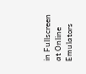in Fullscreen at Online Emulators